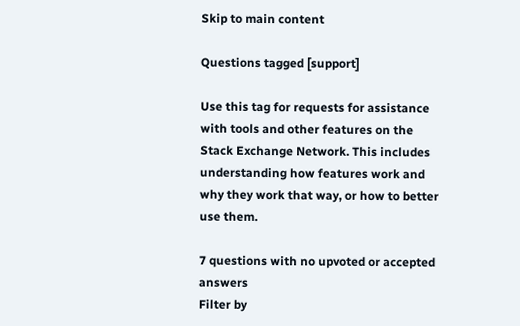Skip to main content

Questions tagged [support]

Use this tag for requests for assistance with tools and other features on the Stack Exchange Network. This includes understanding how features work and why they work that way, or how to better use them.

7 questions with no upvoted or accepted answers
Filter by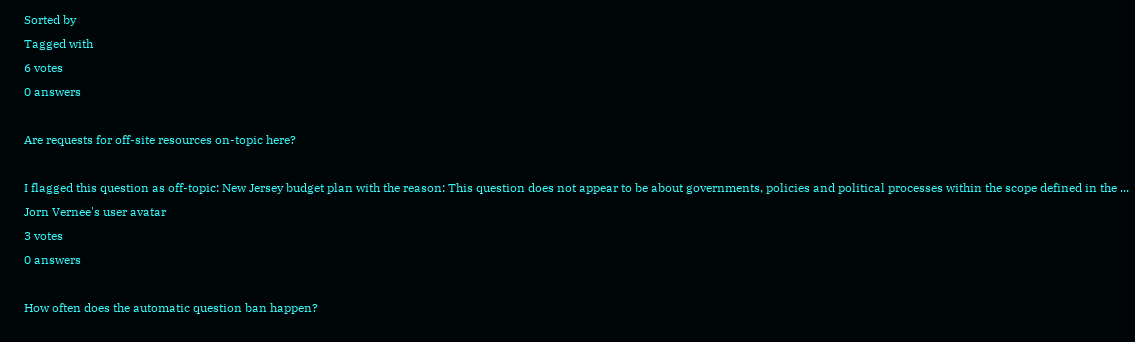Sorted by
Tagged with
6 votes
0 answers

Are requests for off-site resources on-topic here?

I flagged this question as off-topic: New Jersey budget plan with the reason: This question does not appear to be about governments, policies and political processes within the scope defined in the ...
Jorn Vernee's user avatar
3 votes
0 answers

How often does the automatic question ban happen?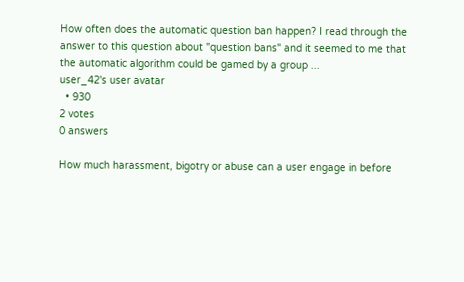How often does the automatic question ban happen? I read through the answer to this question about "question bans" and it seemed to me that the automatic algorithm could be gamed by a group ...
user_42's user avatar
  • 930
2 votes
0 answers

How much harassment, bigotry or abuse can a user engage in before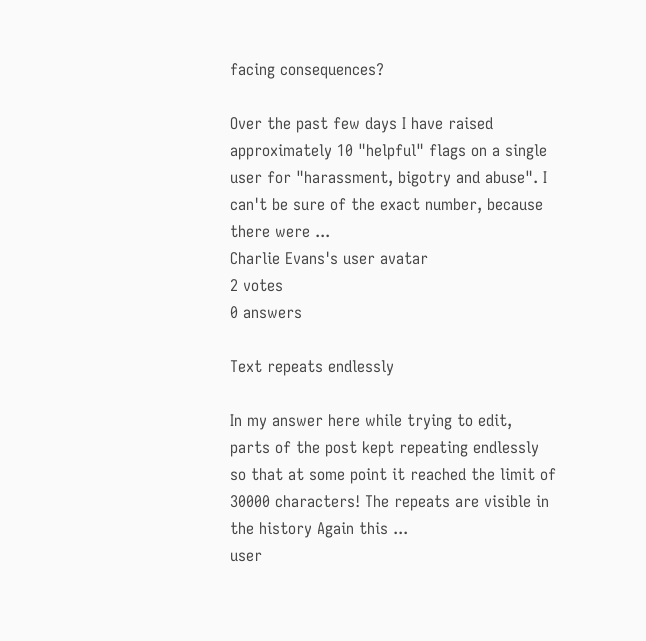facing consequences?

Over the past few days I have raised approximately 10 "helpful" flags on a single user for "harassment, bigotry and abuse". I can't be sure of the exact number, because there were ...
Charlie Evans's user avatar
2 votes
0 answers

Text repeats endlessly

In my answer here while trying to edit, parts of the post kept repeating endlessly so that at some point it reached the limit of 30000 characters! The repeats are visible in the history Again this ...
user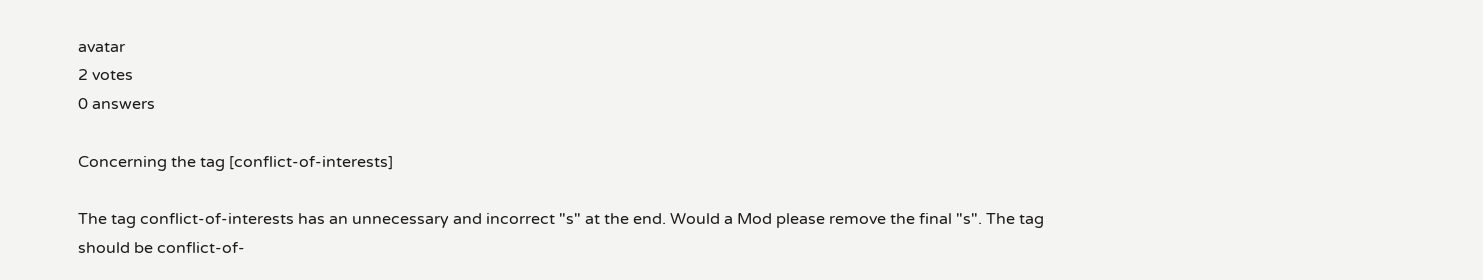avatar
2 votes
0 answers

Concerning the tag [conflict-of-interests]

The tag conflict-of-interests has an unnecessary and incorrect "s" at the end. Would a Mod please remove the final "s". The tag should be conflict-of-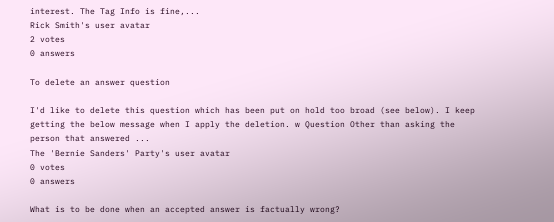interest. The Tag Info is fine,...
Rick Smith's user avatar
2 votes
0 answers

To delete an answer question

I'd like to delete this question which has been put on hold too broad (see below). I keep getting the below message when I apply the deletion. w Question Other than asking the person that answered ...
The 'Bernie Sanders' Party's user avatar
0 votes
0 answers

What is to be done when an accepted answer is factually wrong?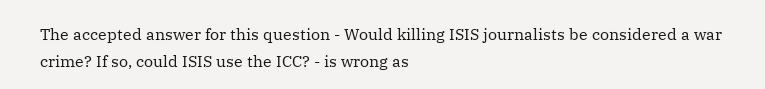The accepted answer for this question - Would killing ISIS journalists be considered a war crime? If so, could ISIS use the ICC? - is wrong as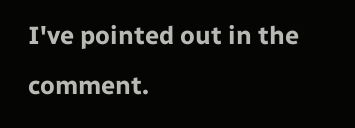I've pointed out in the comment.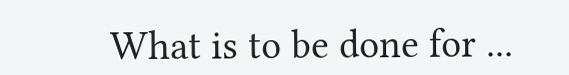What is to be done for ...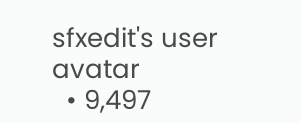sfxedit's user avatar
  • 9,497